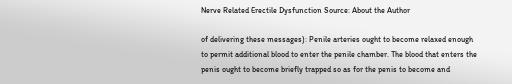Nerve Related Erectile Dysfunction Source: About the Author

of delivering these messages): Penile arteries ought to become relaxed enough to permit additional blood to enter the penile chamber. The blood that enters the penis ought to become briefly trapped so as for the penis to become and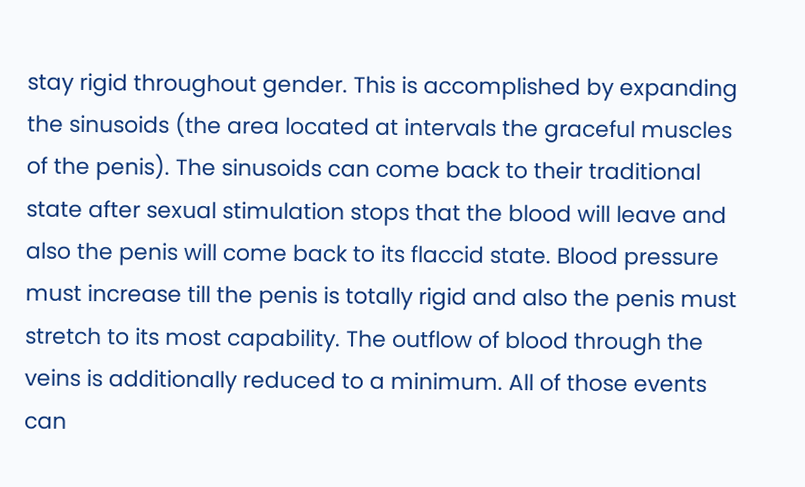stay rigid throughout gender. This is accomplished by expanding the sinusoids (the area located at intervals the graceful muscles of the penis). The sinusoids can come back to their traditional state after sexual stimulation stops that the blood will leave and also the penis will come back to its flaccid state. Blood pressure must increase till the penis is totally rigid and also the penis must stretch to its most capability. The outflow of blood through the veins is additionally reduced to a minimum. All of those events can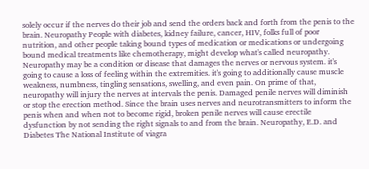solely occur if the nerves do their job and send the orders back and forth from the penis to the brain. Neuropathy People with diabetes, kidney failure, cancer, HIV, folks full of poor nutrition, and other people taking bound types of medication or medications or undergoing bound medical treatments like chemotherapy, might develop what's called neuropathy. Neuropathy may be a condition or disease that damages the nerves or nervous system. it's going to cause a loss of feeling within the extremities. it's going to additionally cause muscle weakness, numbness, tingling sensations, swelling, and even pain. On prime of that, neuropathy will injury the nerves at intervals the penis. Damaged penile nerves will diminish or stop the erection method. Since the brain uses nerves and neurotransmitters to inform the penis when and when not to become rigid, broken penile nerves will cause erectile dysfunction by not sending the right signals to and from the brain. Neuropathy, E.D. and Diabetes The National Institute of viagra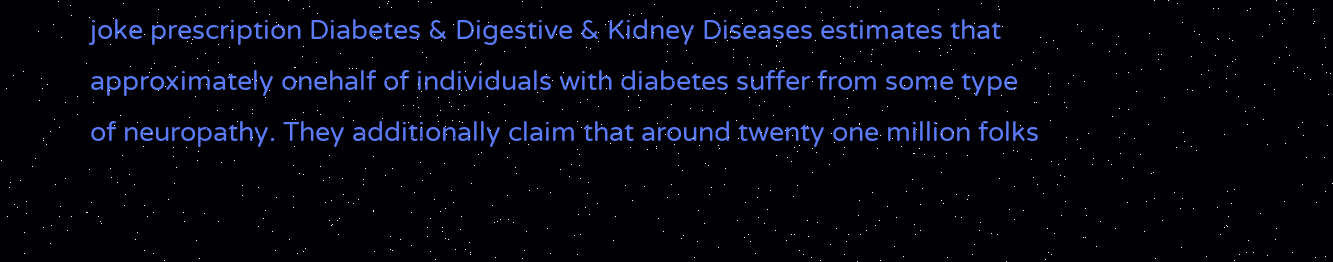joke prescription Diabetes & Digestive & Kidney Diseases estimates that approximately onehalf of individuals with diabetes suffer from some type of neuropathy. They additionally claim that around twenty one million folks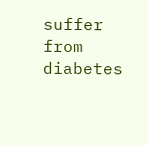suffer from diabetes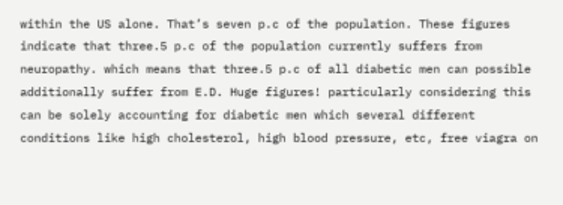within the US alone. That’s seven p.c of the population. These figures indicate that three.5 p.c of the population currently suffers from neuropathy. which means that three.5 p.c of all diabetic men can possible additionally suffer from E.D. Huge figures! particularly considering this can be solely accounting for diabetic men which several different conditions like high cholesterol, high blood pressure, etc, free viagra on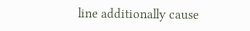line additionally cause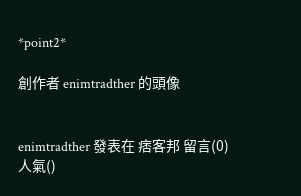*point2*

創作者 enimtradther 的頭像


enimtradther 發表在 痞客邦 留言(0) 人氣()